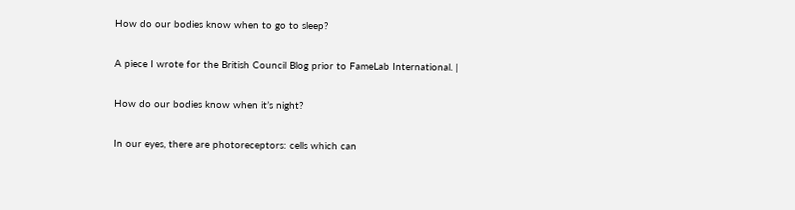How do our bodies know when to go to sleep?

A piece I wrote for the British Council Blog prior to FameLab International. |

How do our bodies know when it’s night?

In our eyes, there are photoreceptors: cells which can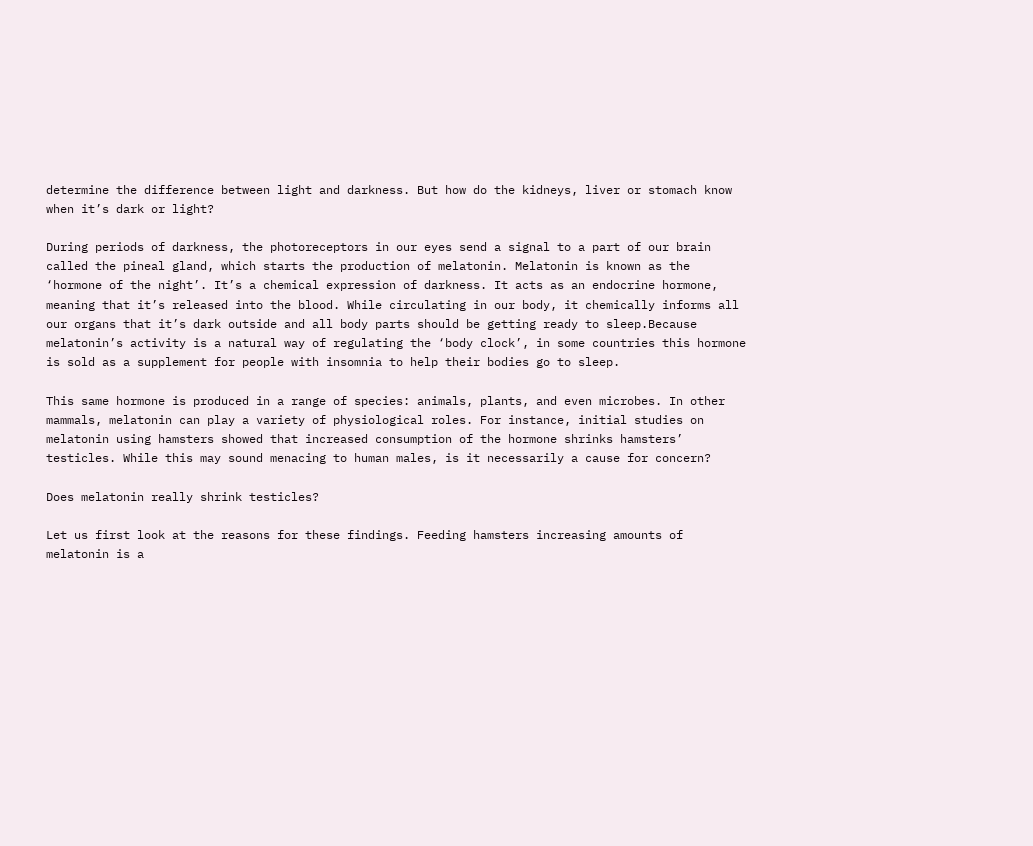determine the difference between light and darkness. But how do the kidneys, liver or stomach know when it’s dark or light?

During periods of darkness, the photoreceptors in our eyes send a signal to a part of our brain called the pineal gland, which starts the production of melatonin. Melatonin is known as the ‘hormone of the night’. It’s a chemical expression of darkness. It acts as an endocrine hormone, meaning that it’s released into the blood. While circulating in our body, it chemically informs all our organs that it’s dark outside and all body parts should be getting ready to sleep.Because melatonin’s activity is a natural way of regulating the ‘body clock’, in some countries this hormone is sold as a supplement for people with insomnia to help their bodies go to sleep.

This same hormone is produced in a range of species: animals, plants, and even microbes. In other mammals, melatonin can play a variety of physiological roles. For instance, initial studies on melatonin using hamsters showed that increased consumption of the hormone shrinks hamsters’ testicles. While this may sound menacing to human males, is it necessarily a cause for concern?

Does melatonin really shrink testicles?

Let us first look at the reasons for these findings. Feeding hamsters increasing amounts of melatonin is a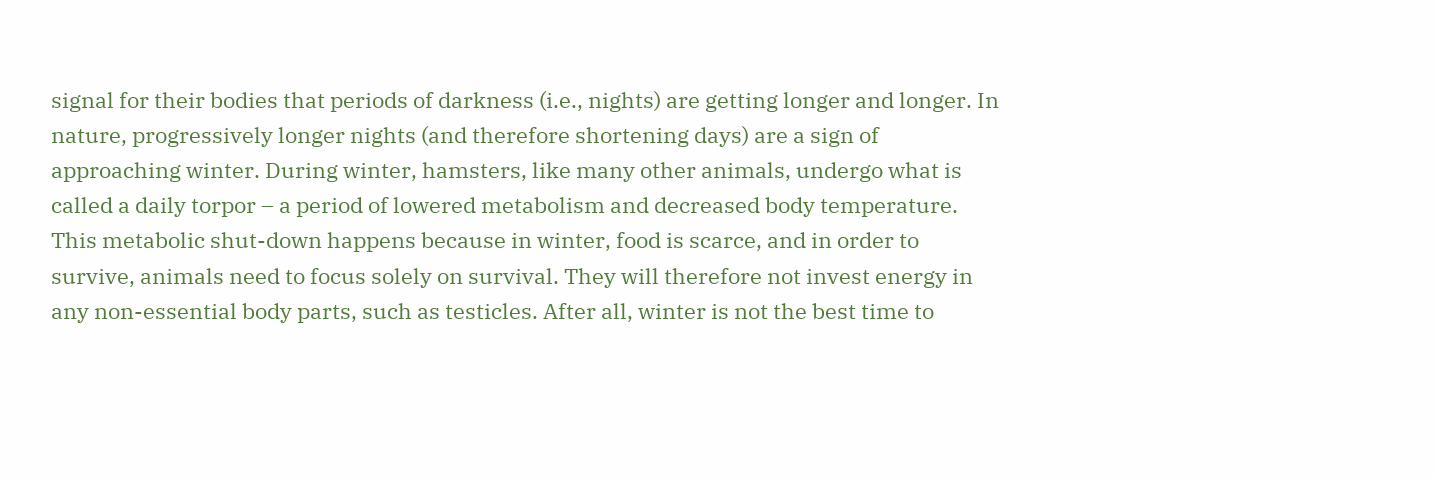signal for their bodies that periods of darkness (i.e., nights) are getting longer and longer. In nature, progressively longer nights (and therefore shortening days) are a sign of approaching winter. During winter, hamsters, like many other animals, undergo what is called a daily torpor – a period of lowered metabolism and decreased body temperature. This metabolic shut-down happens because in winter, food is scarce, and in order to survive, animals need to focus solely on survival. They will therefore not invest energy in any non-essential body parts, such as testicles. After all, winter is not the best time to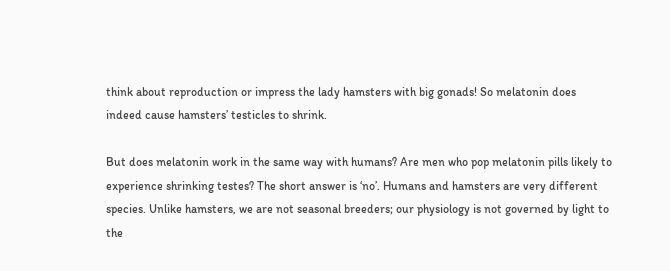think about reproduction or impress the lady hamsters with big gonads! So melatonin does indeed cause hamsters’ testicles to shrink.

But does melatonin work in the same way with humans? Are men who pop melatonin pills likely to experience shrinking testes? The short answer is ‘no’. Humans and hamsters are very different species. Unlike hamsters, we are not seasonal breeders; our physiology is not governed by light to the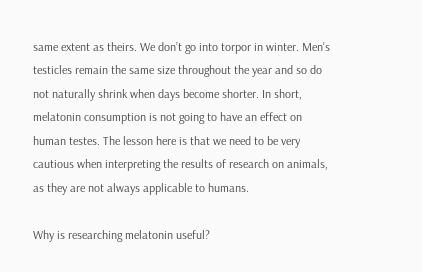same extent as theirs. We don’t go into torpor in winter. Men’s testicles remain the same size throughout the year and so do not naturally shrink when days become shorter. In short, melatonin consumption is not going to have an effect on human testes. The lesson here is that we need to be very cautious when interpreting the results of research on animals, as they are not always applicable to humans.

Why is researching melatonin useful?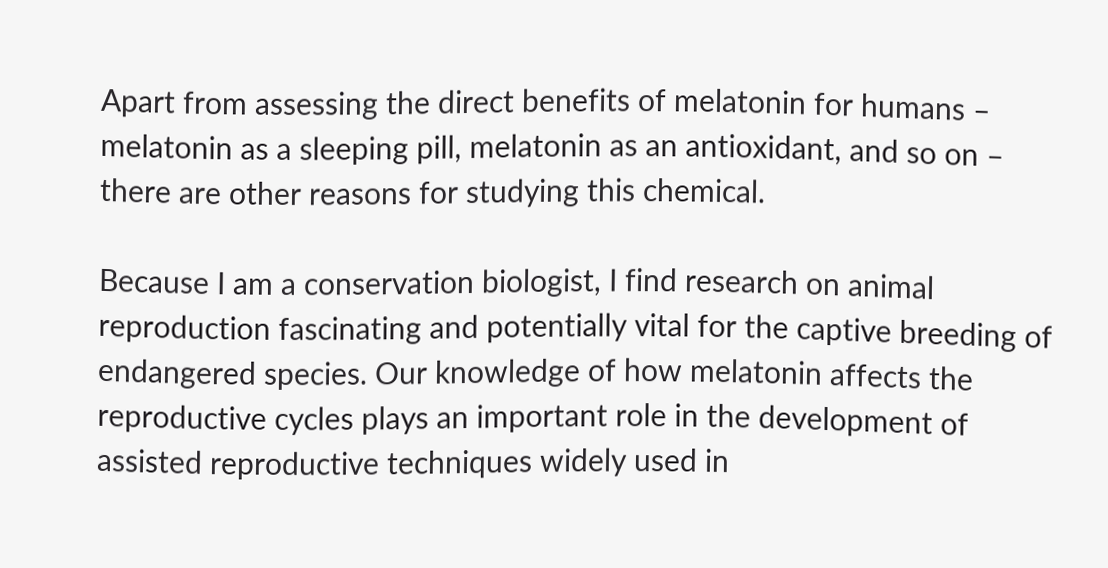Apart from assessing the direct benefits of melatonin for humans – melatonin as a sleeping pill, melatonin as an antioxidant, and so on – there are other reasons for studying this chemical.

Because I am a conservation biologist, I find research on animal reproduction fascinating and potentially vital for the captive breeding of endangered species. Our knowledge of how melatonin affects the reproductive cycles plays an important role in the development of assisted reproductive techniques widely used in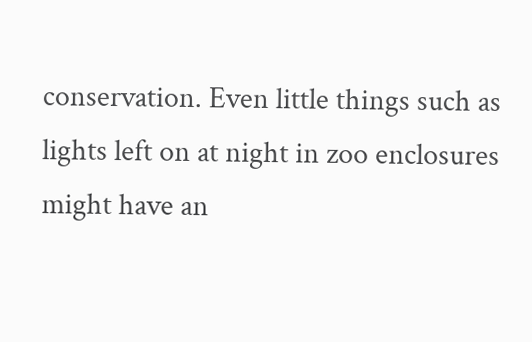conservation. Even little things such as lights left on at night in zoo enclosures might have an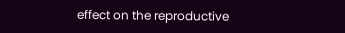effect on the reproductive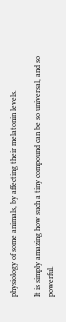physiology of some animals, by affecting their melatonin levels.

It is simply amazing how such a tiny compound can be so universal, and so powerful.